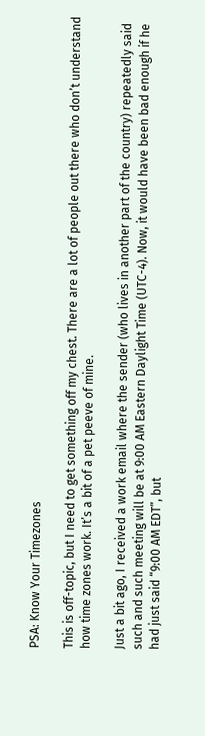PSA: Know Your Timezones

This is off-topic, but I need to get something off my chest. There are a lot of people out there who don’t understand how time zones work. It’s a bit of a pet peeve of mine.

Just a bit ago, I received a work email where the sender (who lives in another part of the country) repeatedly said such and such meeting will be at 9:00 AM Eastern Daylight Time (UTC-4). Now, it would have been bad enough if he had just said “9:00 AM EDT”, but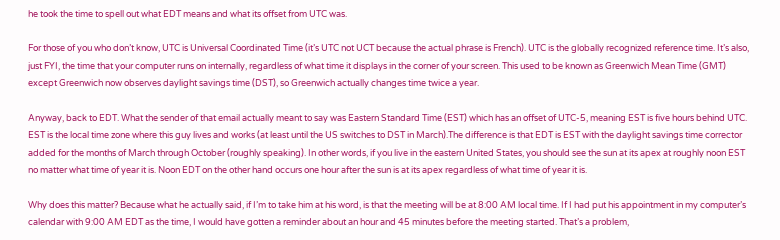he took the time to spell out what EDT means and what its offset from UTC was.

For those of you who don’t know, UTC is Universal Coordinated Time (it’s UTC not UCT because the actual phrase is French). UTC is the globally recognized reference time. It’s also, just FYI, the time that your computer runs on internally, regardless of what time it displays in the corner of your screen. This used to be known as Greenwich Mean Time (GMT) except Greenwich now observes daylight savings time (DST), so Greenwich actually changes time twice a year.

Anyway, back to EDT. What the sender of that email actually meant to say was Eastern Standard Time (EST) which has an offset of UTC-5, meaning EST is five hours behind UTC. EST is the local time zone where this guy lives and works (at least until the US switches to DST in March).The difference is that EDT is EST with the daylight savings time corrector added for the months of March through October (roughly speaking). In other words, if you live in the eastern United States, you should see the sun at its apex at roughly noon EST no matter what time of year it is. Noon EDT on the other hand occurs one hour after the sun is at its apex regardless of what time of year it is.

Why does this matter? Because what he actually said, if I’m to take him at his word, is that the meeting will be at 8:00 AM local time. If I had put his appointment in my computer’s calendar with 9:00 AM EDT as the time, I would have gotten a reminder about an hour and 45 minutes before the meeting started. That’s a problem,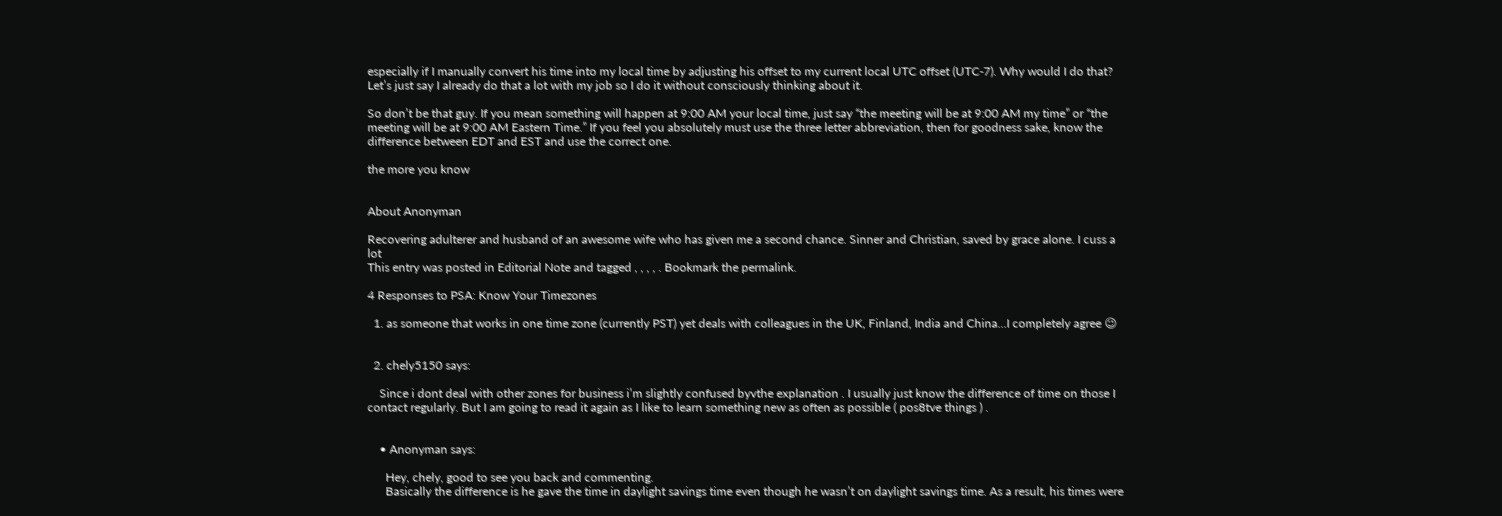especially if I manually convert his time into my local time by adjusting his offset to my current local UTC offset (UTC-7). Why would I do that? Let’s just say I already do that a lot with my job so I do it without consciously thinking about it.

So don’t be that guy. If you mean something will happen at 9:00 AM your local time, just say “the meeting will be at 9:00 AM my time” or “the meeting will be at 9:00 AM Eastern Time.” If you feel you absolutely must use the three letter abbreviation, then for goodness sake, know the difference between EDT and EST and use the correct one.

the more you know


About Anonyman

Recovering adulterer and husband of an awesome wife who has given me a second chance. Sinner and Christian, saved by grace alone. I cuss a lot
This entry was posted in Editorial Note and tagged , , , , . Bookmark the permalink.

4 Responses to PSA: Know Your Timezones

  1. as someone that works in one time zone (currently PST) yet deals with colleagues in the UK, Finland, India and China…I completely agree 😉


  2. chely5150 says:

    Since i dont deal with other zones for business i’m slightly confused byvthe explanation . I usually just know the difference of time on those I contact regularly. But I am going to read it again as I like to learn something new as often as possible ( pos8tve things ) .


    • Anonyman says:

      Hey, chely, good to see you back and commenting.
      Basically the difference is he gave the time in daylight savings time even though he wasn’t on daylight savings time. As a result, his times were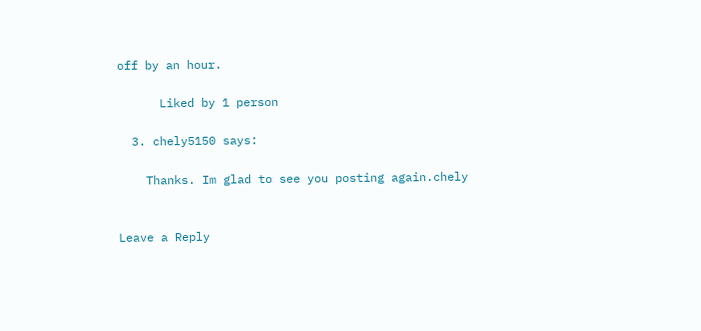off by an hour.

      Liked by 1 person

  3. chely5150 says:

    Thanks. Im glad to see you posting again.chely


Leave a Reply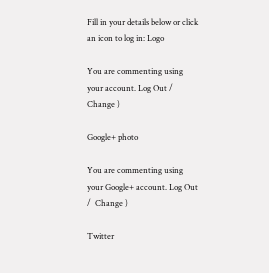Fill in your details below or click an icon to log in: Logo

You are commenting using your account. Log Out /  Change )

Google+ photo

You are commenting using your Google+ account. Log Out /  Change )

Twitter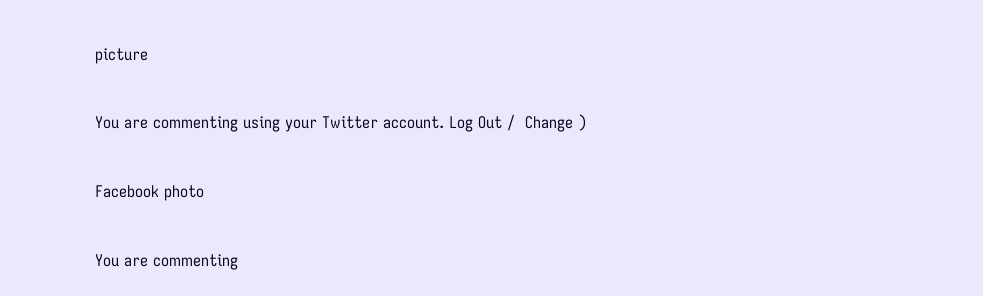picture

You are commenting using your Twitter account. Log Out /  Change )

Facebook photo

You are commenting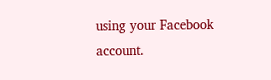using your Facebook account.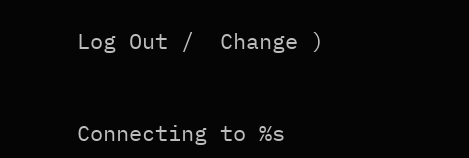Log Out /  Change )


Connecting to %s